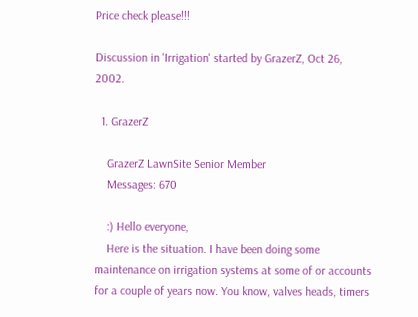Price check please!!!

Discussion in 'Irrigation' started by GrazerZ, Oct 26, 2002.

  1. GrazerZ

    GrazerZ LawnSite Senior Member
    Messages: 670

    :) Hello everyone,
    Here is the situation. I have been doing some maintenance on irrigation systems at some of or accounts for a couple of years now. You know, valves heads, timers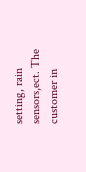setting, rain sensors,ect. The customer in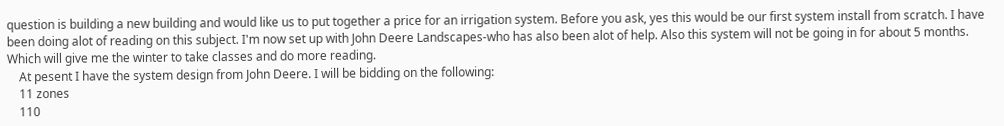question is building a new building and would like us to put together a price for an irrigation system. Before you ask, yes this would be our first system install from scratch. I have been doing alot of reading on this subject. I'm now set up with John Deere Landscapes-who has also been alot of help. Also this system will not be going in for about 5 months. Which will give me the winter to take classes and do more reading.
    At pesent I have the system design from John Deere. I will be bidding on the following:
    11 zones
    110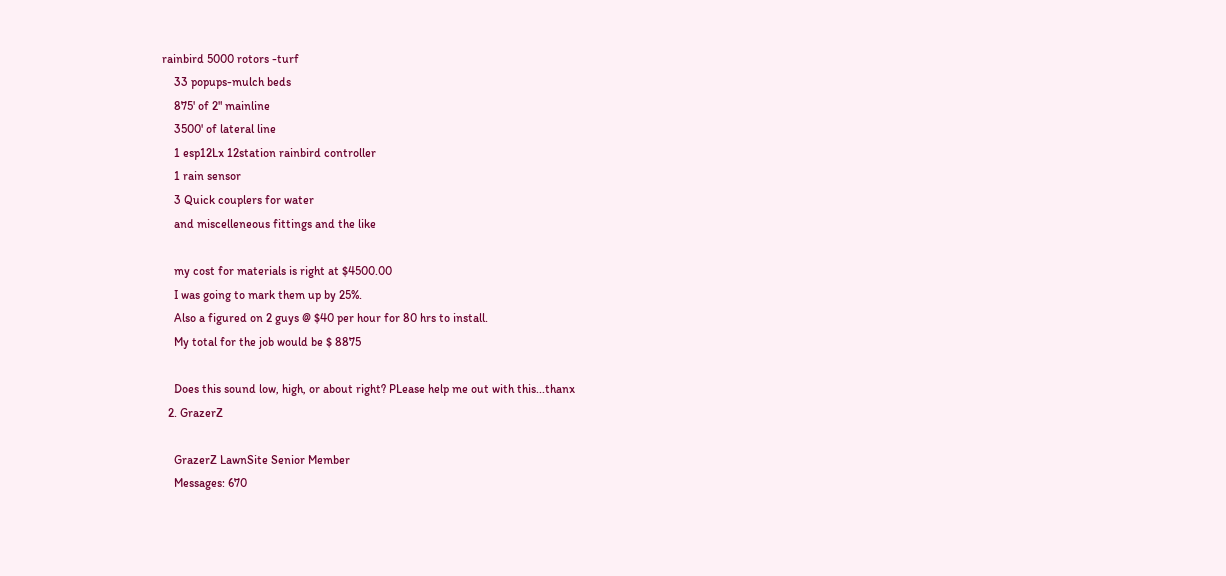rainbird 5000 rotors -turf
    33 popups-mulch beds
    875' of 2" mainline
    3500' of lateral line
    1 esp12Lx 12station rainbird controller
    1 rain sensor
    3 Quick couplers for water
    and miscelleneous fittings and the like

    my cost for materials is right at $4500.00
    I was going to mark them up by 25%.
    Also a figured on 2 guys @ $40 per hour for 80 hrs to install.
    My total for the job would be $ 8875

    Does this sound low, high, or about right? PLease help me out with this...thanx
  2. GrazerZ

    GrazerZ LawnSite Senior Member
    Messages: 670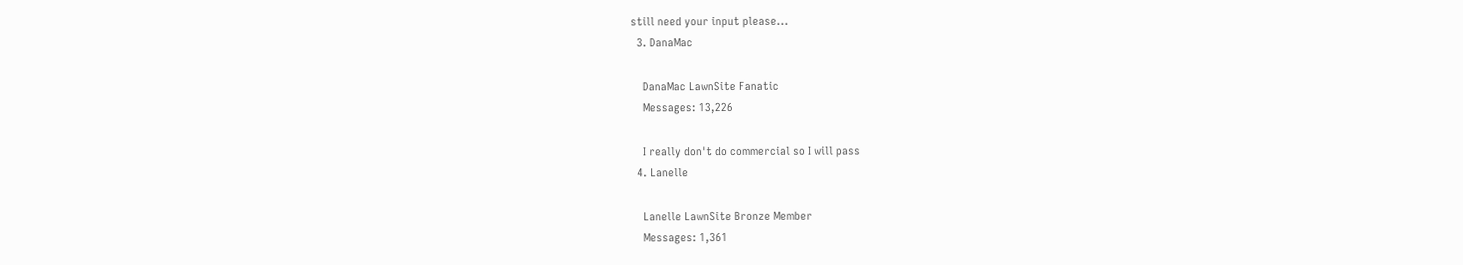still need your input please...
  3. DanaMac

    DanaMac LawnSite Fanatic
    Messages: 13,226

    I really don't do commercial so I will pass
  4. Lanelle

    Lanelle LawnSite Bronze Member
    Messages: 1,361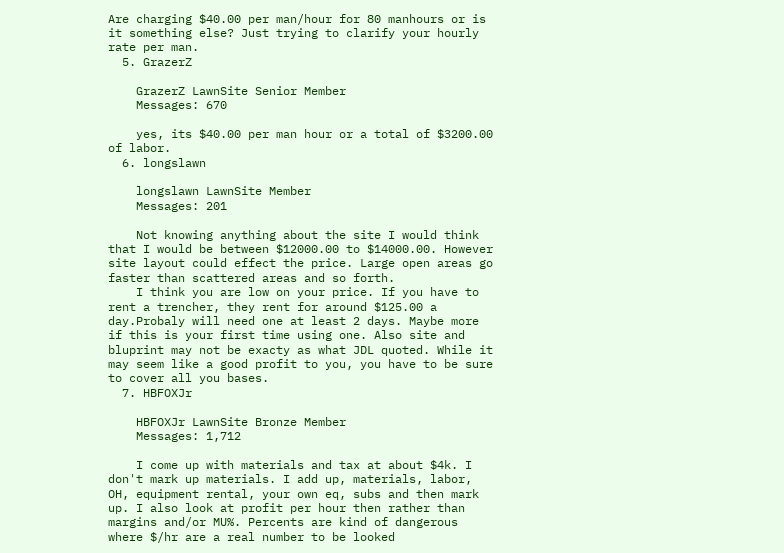Are charging $40.00 per man/hour for 80 manhours or is it something else? Just trying to clarify your hourly rate per man.
  5. GrazerZ

    GrazerZ LawnSite Senior Member
    Messages: 670

    yes, its $40.00 per man hour or a total of $3200.00 of labor.
  6. longslawn

    longslawn LawnSite Member
    Messages: 201

    Not knowing anything about the site I would think that I would be between $12000.00 to $14000.00. However site layout could effect the price. Large open areas go faster than scattered areas and so forth.
    I think you are low on your price. If you have to rent a trencher, they rent for around $125.00 a day.Probaly will need one at least 2 days. Maybe more if this is your first time using one. Also site and bluprint may not be exacty as what JDL quoted. While it may seem like a good profit to you, you have to be sure to cover all you bases.
  7. HBFOXJr

    HBFOXJr LawnSite Bronze Member
    Messages: 1,712

    I come up with materials and tax at about $4k. I don't mark up materials. I add up, materials, labor, OH, equipment rental, your own eq, subs and then mark up. I also look at profit per hour then rather than margins and/or MU%. Percents are kind of dangerous where $/hr are a real number to be looked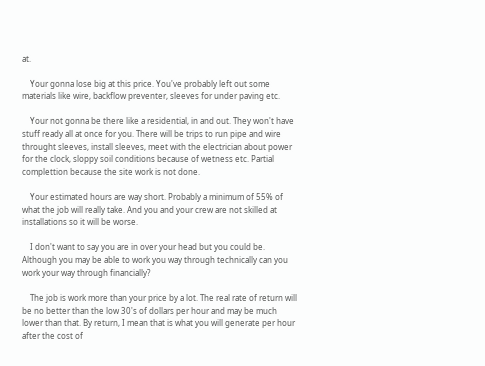at.

    Your gonna lose big at this price. You've probably left out some materials like wire, backflow preventer, sleeves for under paving etc.

    Your not gonna be there like a residential, in and out. They won't have stuff ready all at once for you. There will be trips to run pipe and wire throught sleeves, install sleeves, meet with the electrician about power for the clock, sloppy soil conditions because of wetness etc. Partial complettion because the site work is not done.

    Your estimated hours are way short. Probably a minimum of 55% of what the job will really take. And you and your crew are not skilled at installations so it will be worse.

    I don't want to say you are in over your head but you could be. Although you may be able to work you way through technically can you work your way through financially?

    The job is work more than your price by a lot. The real rate of return will be no better than the low 30's of dollars per hour and may be much lower than that. By return, I mean that is what you will generate per hour after the cost of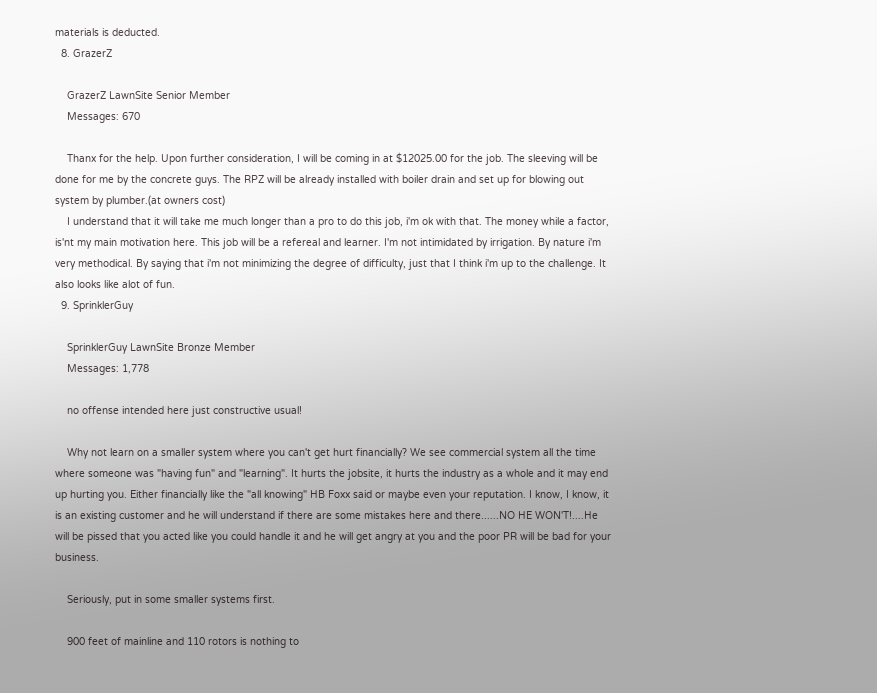materials is deducted.
  8. GrazerZ

    GrazerZ LawnSite Senior Member
    Messages: 670

    Thanx for the help. Upon further consideration, I will be coming in at $12025.00 for the job. The sleeving will be done for me by the concrete guys. The RPZ will be already installed with boiler drain and set up for blowing out system by plumber.(at owners cost)
    I understand that it will take me much longer than a pro to do this job, i'm ok with that. The money while a factor, is'nt my main motivation here. This job will be a refereal and learner. I'm not intimidated by irrigation. By nature i'm very methodical. By saying that i'm not minimizing the degree of difficulty, just that I think i'm up to the challenge. It also looks like alot of fun.
  9. SprinklerGuy

    SprinklerGuy LawnSite Bronze Member
    Messages: 1,778

    no offense intended here just constructive usual!

    Why not learn on a smaller system where you can't get hurt financially? We see commercial system all the time where someone was "having fun" and "learning". It hurts the jobsite, it hurts the industry as a whole and it may end up hurting you. Either financially like the "all knowing" HB Foxx said or maybe even your reputation. I know, I know, it is an existing customer and he will understand if there are some mistakes here and there......NO HE WON'T!....He will be pissed that you acted like you could handle it and he will get angry at you and the poor PR will be bad for your business.

    Seriously, put in some smaller systems first.

    900 feet of mainline and 110 rotors is nothing to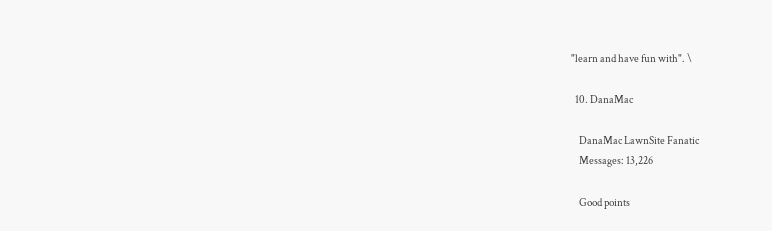"learn and have fun with". \

  10. DanaMac

    DanaMac LawnSite Fanatic
    Messages: 13,226

    Good points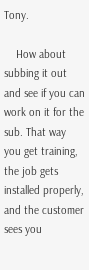Tony.

    How about subbing it out and see if you can work on it for the sub. That way you get training, the job gets installed properly, and the customer sees you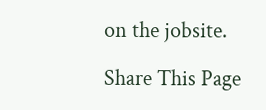on the jobsite.

Share This Page